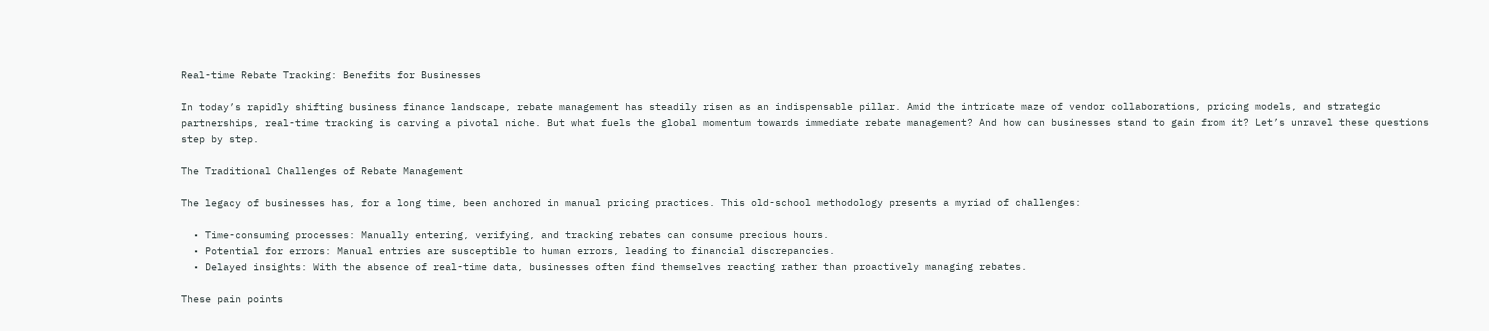Real-time Rebate Tracking: Benefits for Businesses

In today’s rapidly shifting business finance landscape, rebate management has steadily risen as an indispensable pillar. Amid the intricate maze of vendor collaborations, pricing models, and strategic partnerships, real-time tracking is carving a pivotal niche. But what fuels the global momentum towards immediate rebate management? And how can businesses stand to gain from it? Let’s unravel these questions step by step.

The Traditional Challenges of Rebate Management

The legacy of businesses has, for a long time, been anchored in manual pricing practices. This old-school methodology presents a myriad of challenges:

  • Time-consuming processes: Manually entering, verifying, and tracking rebates can consume precious hours.
  • Potential for errors: Manual entries are susceptible to human errors, leading to financial discrepancies.
  • Delayed insights: With the absence of real-time data, businesses often find themselves reacting rather than proactively managing rebates.

These pain points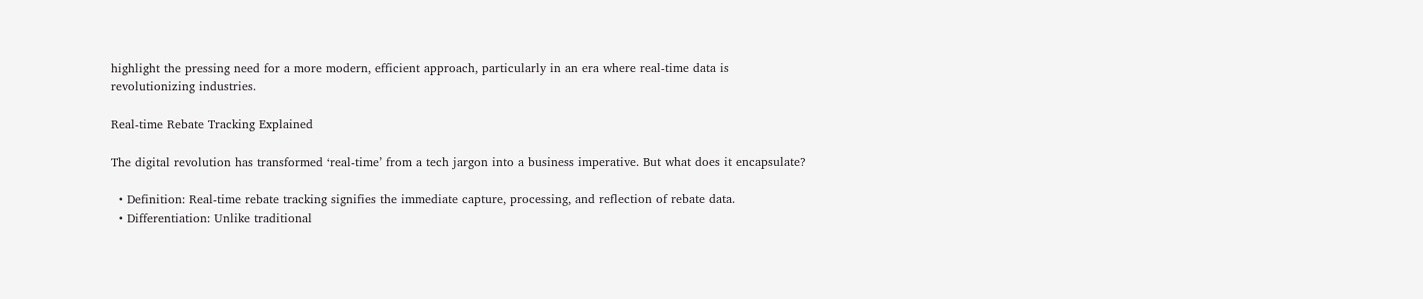highlight the pressing need for a more modern, efficient approach, particularly in an era where real-time data is revolutionizing industries.

Real-time Rebate Tracking Explained

The digital revolution has transformed ‘real-time’ from a tech jargon into a business imperative. But what does it encapsulate?

  • Definition: Real-time rebate tracking signifies the immediate capture, processing, and reflection of rebate data.
  • Differentiation: Unlike traditional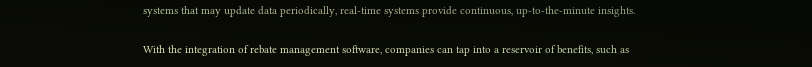systems that may update data periodically, real-time systems provide continuous, up-to-the-minute insights.

With the integration of rebate management software, companies can tap into a reservoir of benefits, such as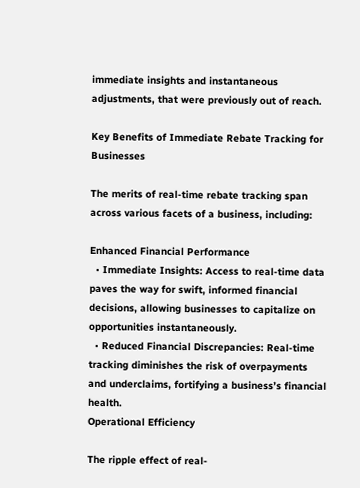immediate insights and instantaneous adjustments, that were previously out of reach.

Key Benefits of Immediate Rebate Tracking for Businesses

The merits of real-time rebate tracking span across various facets of a business, including:

Enhanced Financial Performance
  • Immediate Insights: Access to real-time data paves the way for swift, informed financial decisions, allowing businesses to capitalize on opportunities instantaneously.
  • Reduced Financial Discrepancies: Real-time tracking diminishes the risk of overpayments and underclaims, fortifying a business’s financial health.
Operational Efficiency

The ripple effect of real-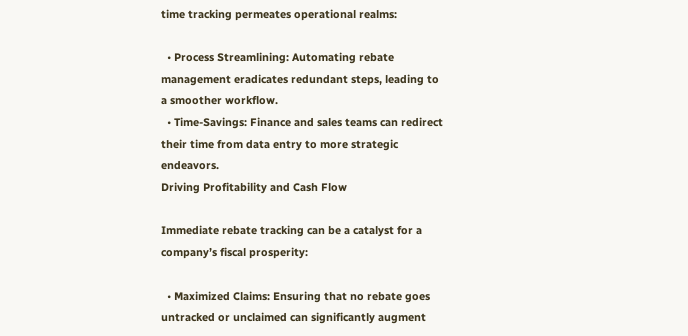time tracking permeates operational realms:

  • Process Streamlining: Automating rebate management eradicates redundant steps, leading to a smoother workflow.
  • Time-Savings: Finance and sales teams can redirect their time from data entry to more strategic endeavors.
Driving Profitability and Cash Flow

Immediate rebate tracking can be a catalyst for a company’s fiscal prosperity:

  • Maximized Claims: Ensuring that no rebate goes untracked or unclaimed can significantly augment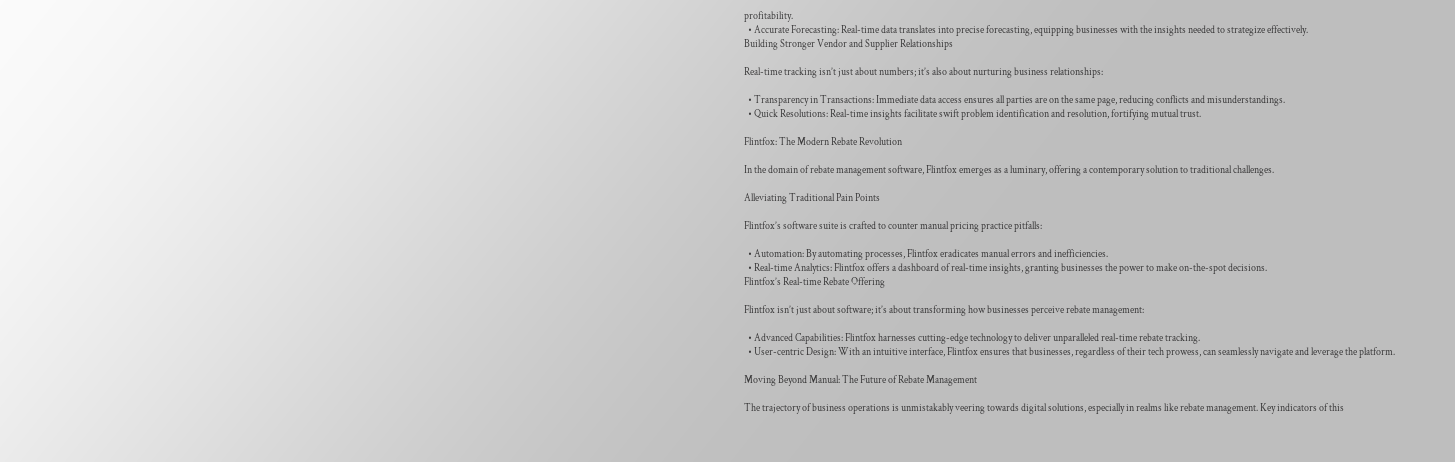profitability.
  • Accurate Forecasting: Real-time data translates into precise forecasting, equipping businesses with the insights needed to strategize effectively.
Building Stronger Vendor and Supplier Relationships

Real-time tracking isn’t just about numbers; it’s also about nurturing business relationships:

  • Transparency in Transactions: Immediate data access ensures all parties are on the same page, reducing conflicts and misunderstandings.
  • Quick Resolutions: Real-time insights facilitate swift problem identification and resolution, fortifying mutual trust.

Flintfox: The Modern Rebate Revolution

In the domain of rebate management software, Flintfox emerges as a luminary, offering a contemporary solution to traditional challenges.

Alleviating Traditional Pain Points

Flintfox’s software suite is crafted to counter manual pricing practice pitfalls:

  • Automation: By automating processes, Flintfox eradicates manual errors and inefficiencies.
  • Real-time Analytics: Flintfox offers a dashboard of real-time insights, granting businesses the power to make on-the-spot decisions.
Flintfox’s Real-time Rebate Offering

Flintfox isn’t just about software; it’s about transforming how businesses perceive rebate management:

  • Advanced Capabilities: Flintfox harnesses cutting-edge technology to deliver unparalleled real-time rebate tracking.
  • User-centric Design: With an intuitive interface, Flintfox ensures that businesses, regardless of their tech prowess, can seamlessly navigate and leverage the platform.

Moving Beyond Manual: The Future of Rebate Management

The trajectory of business operations is unmistakably veering towards digital solutions, especially in realms like rebate management. Key indicators of this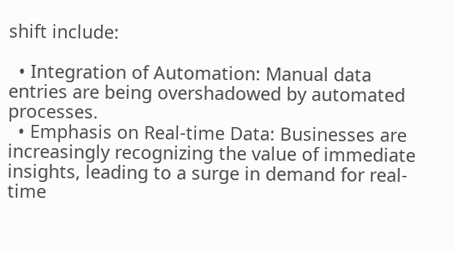shift include:

  • Integration of Automation: Manual data entries are being overshadowed by automated processes.
  • Emphasis on Real-time Data: Businesses are increasingly recognizing the value of immediate insights, leading to a surge in demand for real-time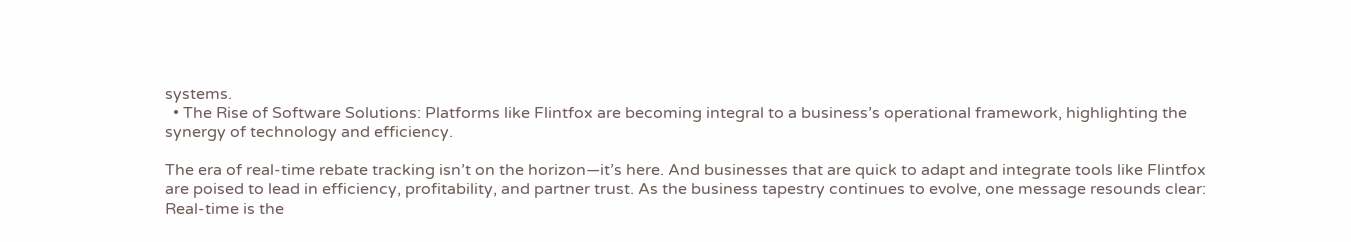systems.
  • The Rise of Software Solutions: Platforms like Flintfox are becoming integral to a business’s operational framework, highlighting the synergy of technology and efficiency.

The era of real-time rebate tracking isn’t on the horizon—it’s here. And businesses that are quick to adapt and integrate tools like Flintfox are poised to lead in efficiency, profitability, and partner trust. As the business tapestry continues to evolve, one message resounds clear: Real-time is the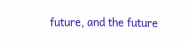future, and the future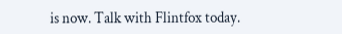is now. Talk with Flintfox today.